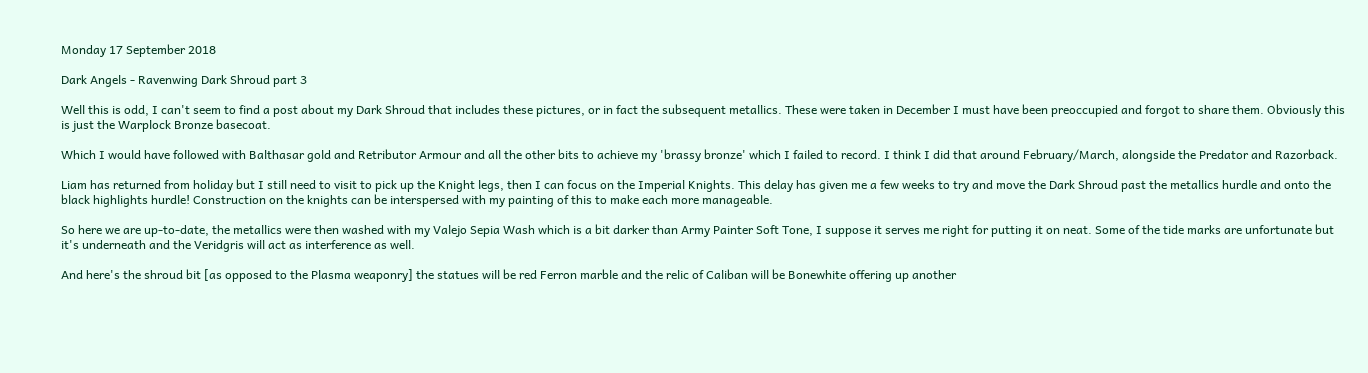Monday 17 September 2018

Dark Angels - Ravenwing Dark Shroud part 3

Well this is odd, I can't seem to find a post about my Dark Shroud that includes these pictures, or in fact the subsequent metallics. These were taken in December I must have been preoccupied and forgot to share them. Obviously this is just the Warplock Bronze basecoat.

Which I would have followed with Balthasar gold and Retributor Armour and all the other bits to achieve my 'brassy bronze' which I failed to record. I think I did that around February/March, alongside the Predator and Razorback.

Liam has returned from holiday but I still need to visit to pick up the Knight legs, then I can focus on the Imperial Knights. This delay has given me a few weeks to try and move the Dark Shroud past the metallics hurdle and onto the black highlights hurdle! Construction on the knights can be interspersed with my painting of this to make each more manageable.

So here we are up-to-date, the metallics were then washed with my Valejo Sepia Wash which is a bit darker than Army Painter Soft Tone, I suppose it serves me right for putting it on neat. Some of the tide marks are unfortunate but it's underneath and the Veridgris will act as interference as well.

And here's the shroud bit [as opposed to the Plasma weaponry] the statues will be red Ferron marble and the relic of Caliban will be Bonewhite offering up another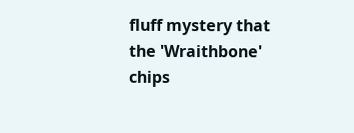fluff mystery that the 'Wraithbone' chips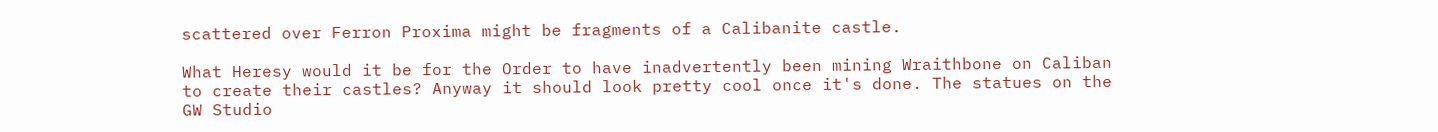scattered over Ferron Proxima might be fragments of a Calibanite castle.

What Heresy would it be for the Order to have inadvertently been mining Wraithbone on Caliban to create their castles? Anyway it should look pretty cool once it's done. The statues on the GW Studio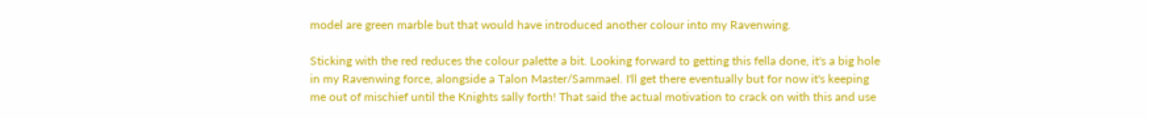model are green marble but that would have introduced another colour into my Ravenwing.

Sticking with the red reduces the colour palette a bit. Looking forward to getting this fella done, it's a big hole in my Ravenwing force, alongside a Talon Master/Sammael. I'll get there eventually but for now it's keeping me out of mischief until the Knights sally forth! That said the actual motivation to crack on with this and use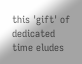this 'gift' of dedicated time eludes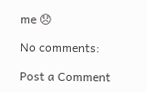me 😞

No comments:

Post a Comment